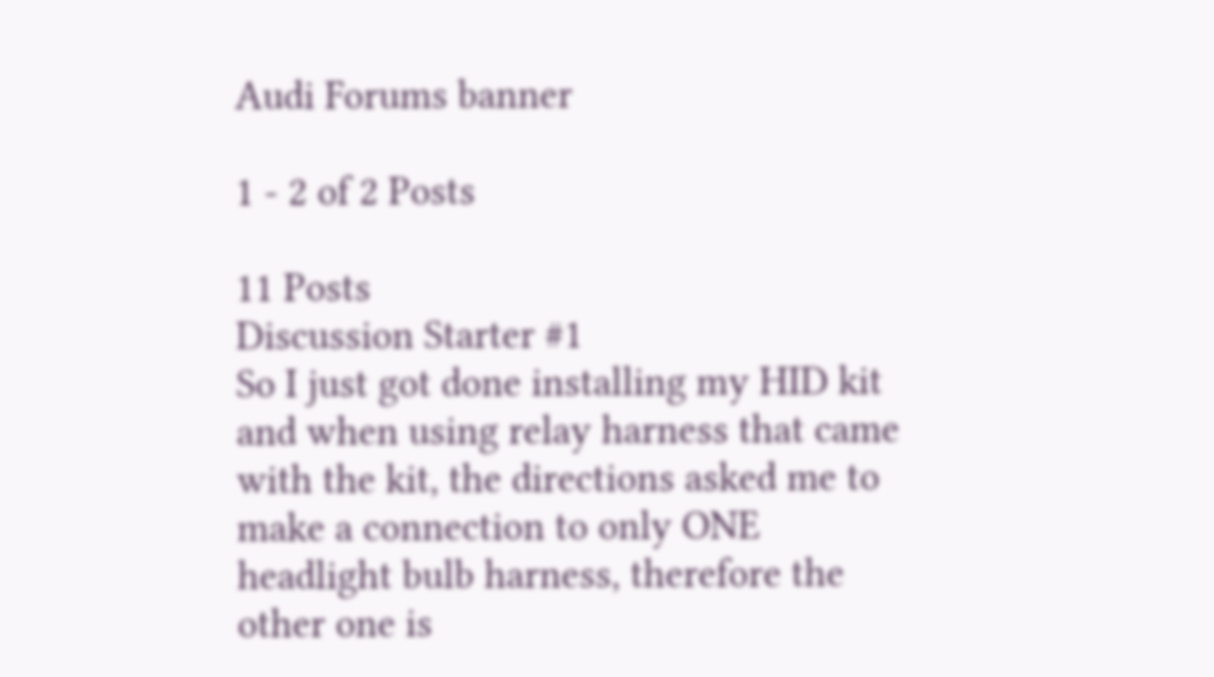Audi Forums banner

1 - 2 of 2 Posts

11 Posts
Discussion Starter #1
So I just got done installing my HID kit and when using relay harness that came with the kit, the directions asked me to make a connection to only ONE headlight bulb harness, therefore the other one is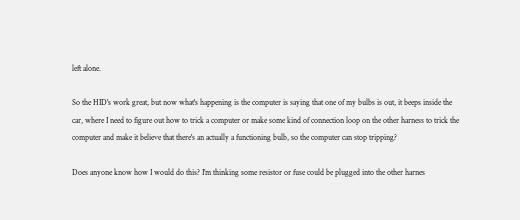left alone.

So the HID's work great, but now what's happening is the computer is saying that one of my bulbs is out, it beeps inside the car, where I need to figure out how to trick a computer or make some kind of connection loop on the other harness to trick the computer and make it believe that there's an actually a functioning bulb, so the computer can stop tripping?

Does anyone know how I would do this? I'm thinking some resistor or fuse could be plugged into the other harnes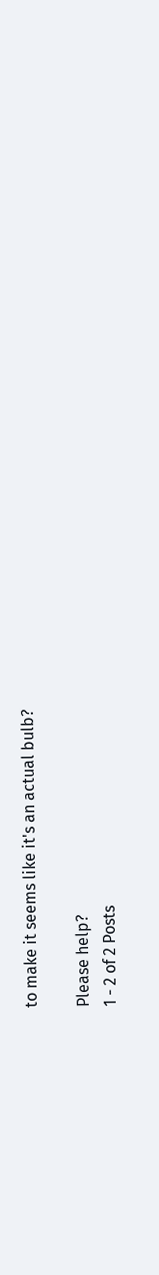to make it seems like it's an actual bulb?

Please help?
1 - 2 of 2 Posts